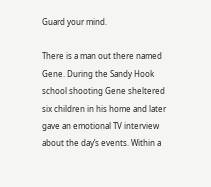Guard your mind.

There is a man out there named Gene. During the Sandy Hook school shooting Gene sheltered six children in his home and later gave an emotional TV interview about the day’s events. Within a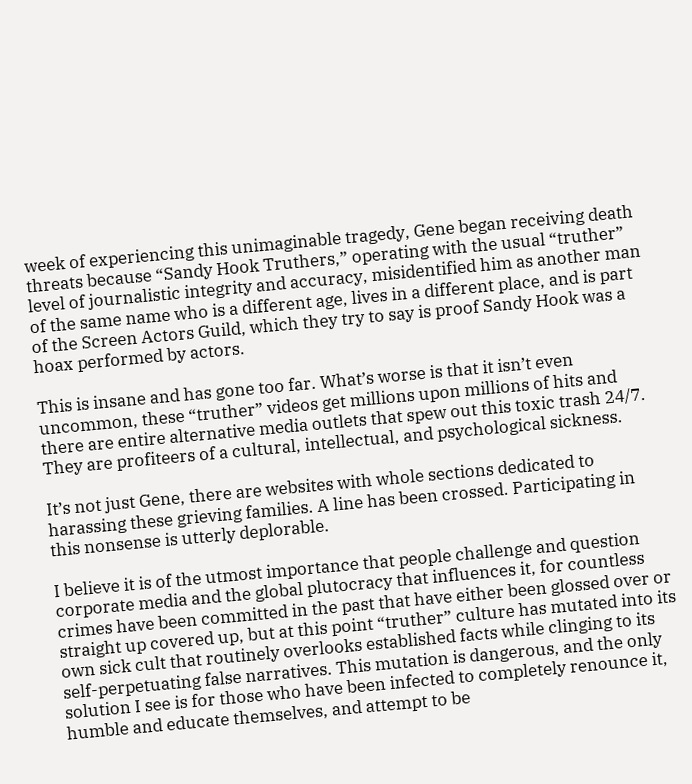week of experiencing this unimaginable tragedy, Gene began receiving death threats because “Sandy Hook Truthers,” operating with the usual “truther” level of journalistic integrity and accuracy, misidentified him as another man of the same name who is a different age, lives in a different place, and is part of the Screen Actors Guild, which they try to say is proof Sandy Hook was a hoax performed by actors.

This is insane and has gone too far. What’s worse is that it isn’t even uncommon, these “truther” videos get millions upon millions of hits and there are entire alternative media outlets that spew out this toxic trash 24/7. They are profiteers of a cultural, intellectual, and psychological sickness.

It’s not just Gene, there are websites with whole sections dedicated to harassing these grieving families. A line has been crossed. Participating in this nonsense is utterly deplorable.

I believe it is of the utmost importance that people challenge and question corporate media and the global plutocracy that influences it, for countless crimes have been committed in the past that have either been glossed over or straight up covered up, but at this point “truther” culture has mutated into its own sick cult that routinely overlooks established facts while clinging to its self-perpetuating false narratives. This mutation is dangerous, and the only solution I see is for those who have been infected to completely renounce it, humble and educate themselves, and attempt to be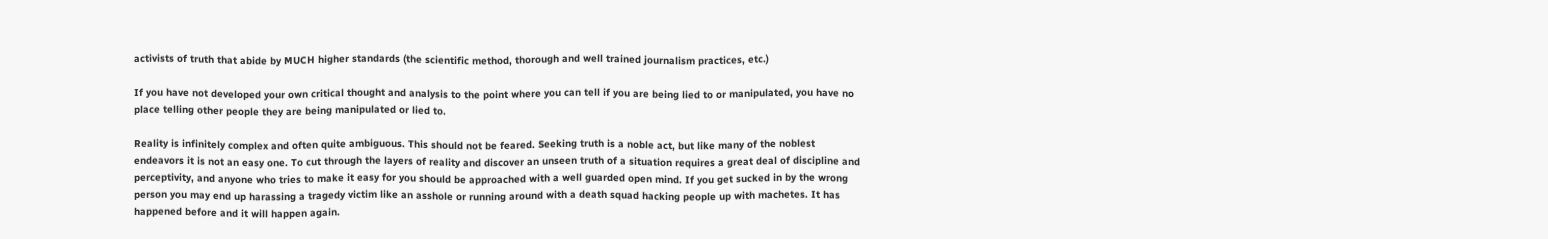activists of truth that abide by MUCH higher standards (the scientific method, thorough and well trained journalism practices, etc.)

If you have not developed your own critical thought and analysis to the point where you can tell if you are being lied to or manipulated, you have no place telling other people they are being manipulated or lied to.

Reality is infinitely complex and often quite ambiguous. This should not be feared. Seeking truth is a noble act, but like many of the noblest endeavors it is not an easy one. To cut through the layers of reality and discover an unseen truth of a situation requires a great deal of discipline and perceptivity, and anyone who tries to make it easy for you should be approached with a well guarded open mind. If you get sucked in by the wrong person you may end up harassing a tragedy victim like an asshole or running around with a death squad hacking people up with machetes. It has happened before and it will happen again.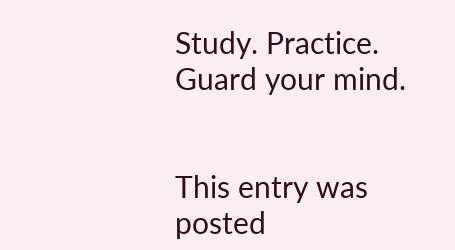Study. Practice. Guard your mind.


This entry was posted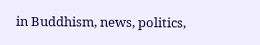in Buddhism, news, politics,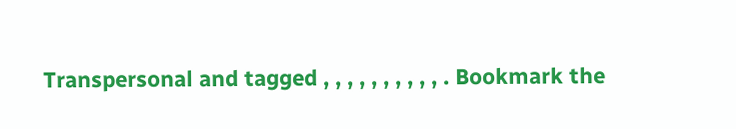Transpersonal and tagged , , , , , , , , , , . Bookmark the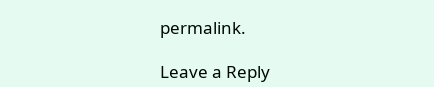permalink.

Leave a Reply